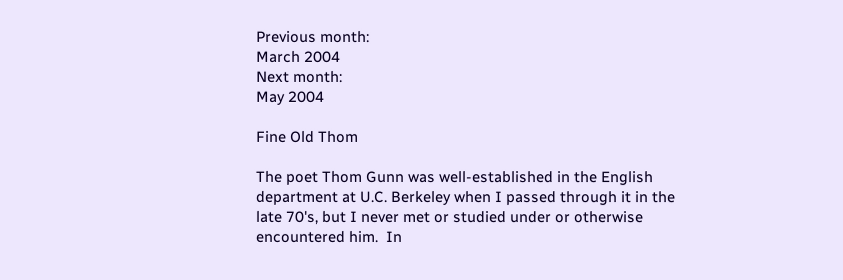Previous month:
March 2004
Next month:
May 2004

Fine Old Thom

The poet Thom Gunn was well-established in the English department at U.C. Berkeley when I passed through it in the late 70's, but I never met or studied under or otherwise encountered him.  In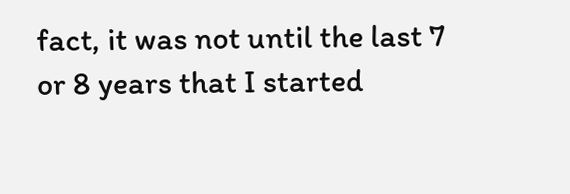fact, it was not until the last 7 or 8 years that I started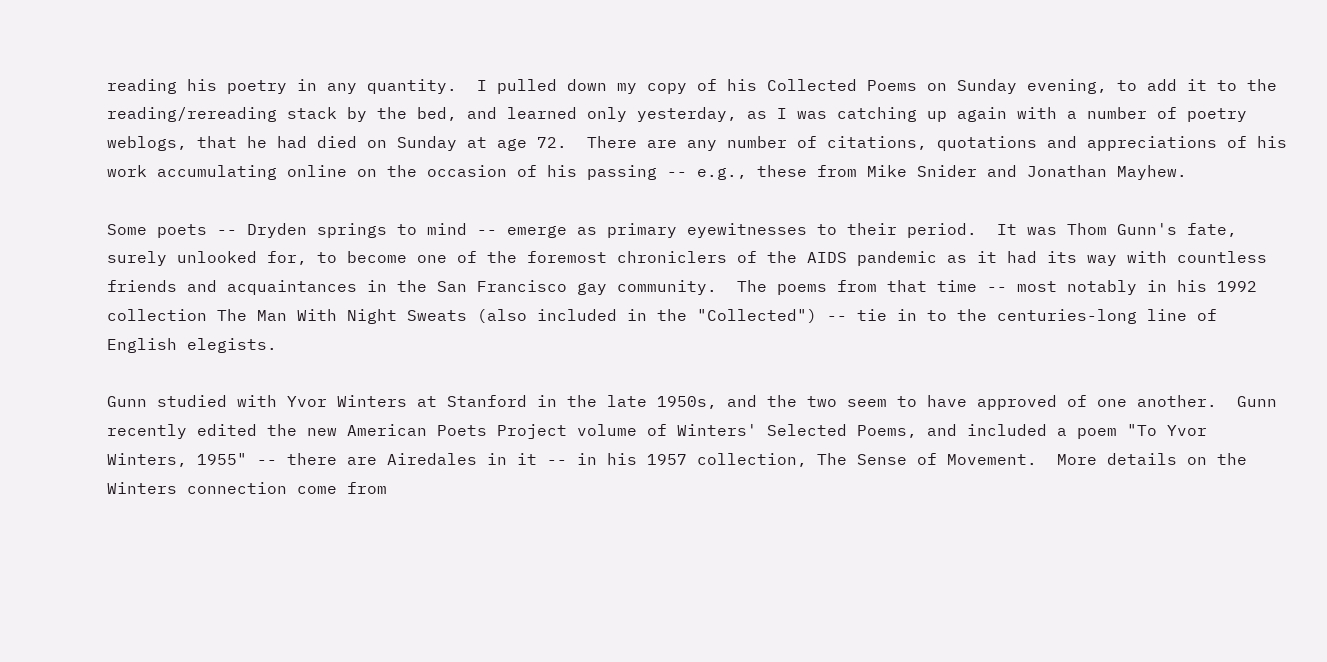reading his poetry in any quantity.  I pulled down my copy of his Collected Poems on Sunday evening, to add it to the reading/rereading stack by the bed, and learned only yesterday, as I was catching up again with a number of poetry weblogs, that he had died on Sunday at age 72.  There are any number of citations, quotations and appreciations of his work accumulating online on the occasion of his passing -- e.g., these from Mike Snider and Jonathan Mayhew.

Some poets -- Dryden springs to mind -- emerge as primary eyewitnesses to their period.  It was Thom Gunn's fate, surely unlooked for, to become one of the foremost chroniclers of the AIDS pandemic as it had its way with countless friends and acquaintances in the San Francisco gay community.  The poems from that time -- most notably in his 1992 collection The Man With Night Sweats (also included in the "Collected") -- tie in to the centuries-long line of English elegists.

Gunn studied with Yvor Winters at Stanford in the late 1950s, and the two seem to have approved of one another.  Gunn recently edited the new American Poets Project volume of Winters' Selected Poems, and included a poem "To Yvor Winters, 1955" -- there are Airedales in it -- in his 1957 collection, The Sense of Movement.  More details on the Winters connection come from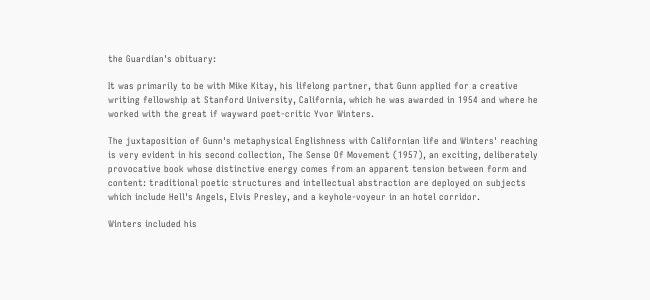the Guardian's obituary:

It was primarily to be with Mike Kitay, his lifelong partner, that Gunn applied for a creative writing fellowship at Stanford University, California, which he was awarded in 1954 and where he worked with the great if wayward poet-critic Yvor Winters.

The juxtaposition of Gunn's metaphysical Englishness with Californian life and Winters' reaching is very evident in his second collection, The Sense Of Movement (1957), an exciting, deliberately provocative book whose distinctive energy comes from an apparent tension between form and content: traditional poetic structures and intellectual abstraction are deployed on subjects which include Hell's Angels, Elvis Presley, and a keyhole-voyeur in an hotel corridor.

Winters included his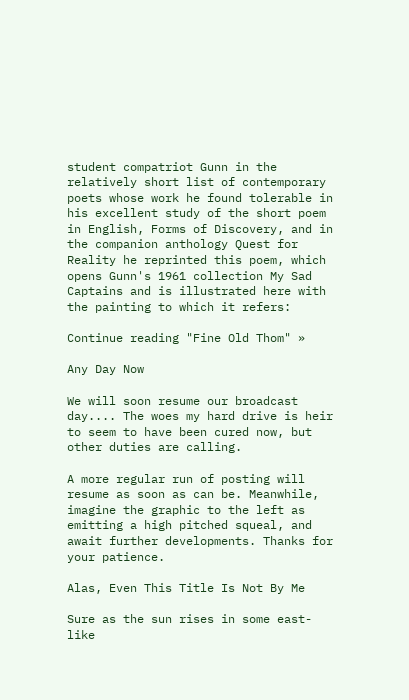student compatriot Gunn in the relatively short list of contemporary poets whose work he found tolerable in his excellent study of the short poem in English, Forms of Discovery, and in the companion anthology Quest for Reality he reprinted this poem, which opens Gunn's 1961 collection My Sad Captains and is illustrated here with the painting to which it refers:

Continue reading "Fine Old Thom" »

Any Day Now

We will soon resume our broadcast day.... The woes my hard drive is heir to seem to have been cured now, but other duties are calling.

A more regular run of posting will resume as soon as can be. Meanwhile, imagine the graphic to the left as emitting a high pitched squeal, and await further developments. Thanks for your patience.

Alas, Even This Title Is Not By Me

Sure as the sun rises in some east-like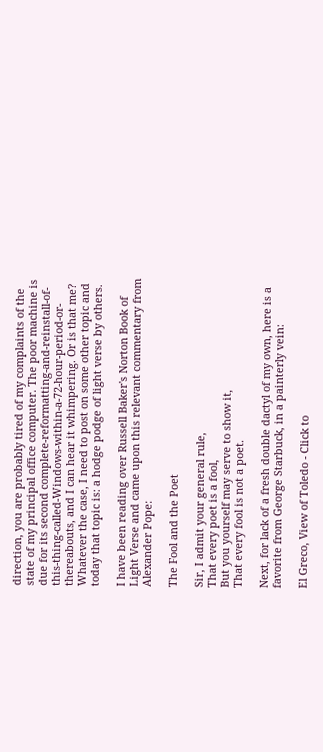direction, you are probably tired of my complaints of the state of my principal office computer. The poor machine is due for its second complete-reformatting-and-reinstall-of-this-thing-called-Windows-within-a-72-hour-period-or-thereabouts, and I can hear it whimpering. Or is that me? Whatever the case, I need to post on some other topic and today that topic is: a hodge podge of light verse by others.

I have been reading over Russell Baker's Norton Book of Light Verse and came upon this relevant commentary from Alexander Pope:

The Fool and the Poet

Sir, I admit your general rule,
That every poet is a fool,
But you yourself may serve to show it,
That every fool is not a poet.

Next, for lack of a fresh double dactyl of my own, here is a favorite from George Starbuck, in a painterly vein:

El Greco, View of Toledo - Click to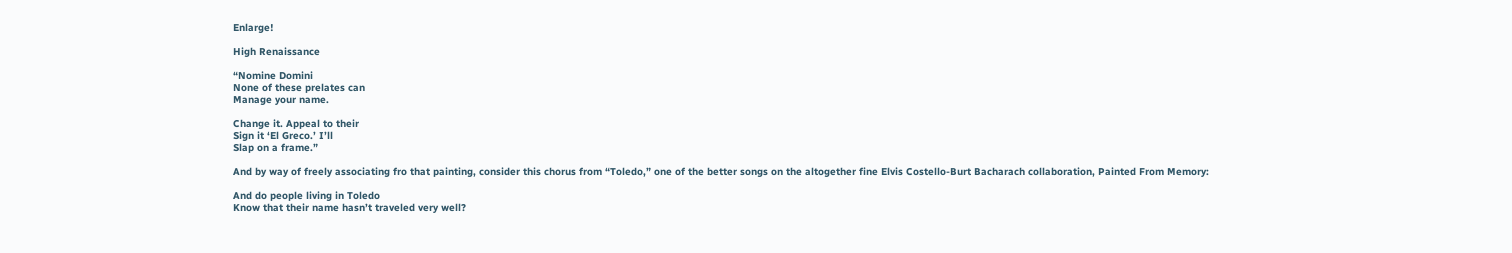Enlarge!

High Renaissance

“Nomine Domini
None of these prelates can
Manage your name.

Change it. Appeal to their
Sign it ‘El Greco.’ I’ll
Slap on a frame.”

And by way of freely associating fro that painting, consider this chorus from “Toledo,” one of the better songs on the altogether fine Elvis Costello-Burt Bacharach collaboration, Painted From Memory:

And do people living in Toledo
Know that their name hasn’t traveled very well?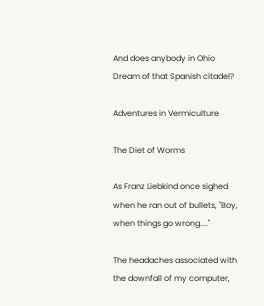And does anybody in Ohio
Dream of that Spanish citadel?

Adventures in Vermiculture

The Diet of Worms

As Franz Liebkind once sighed when he ran out of bullets, "Boy, when things go wrong...."

The headaches associated with the downfall of my computer,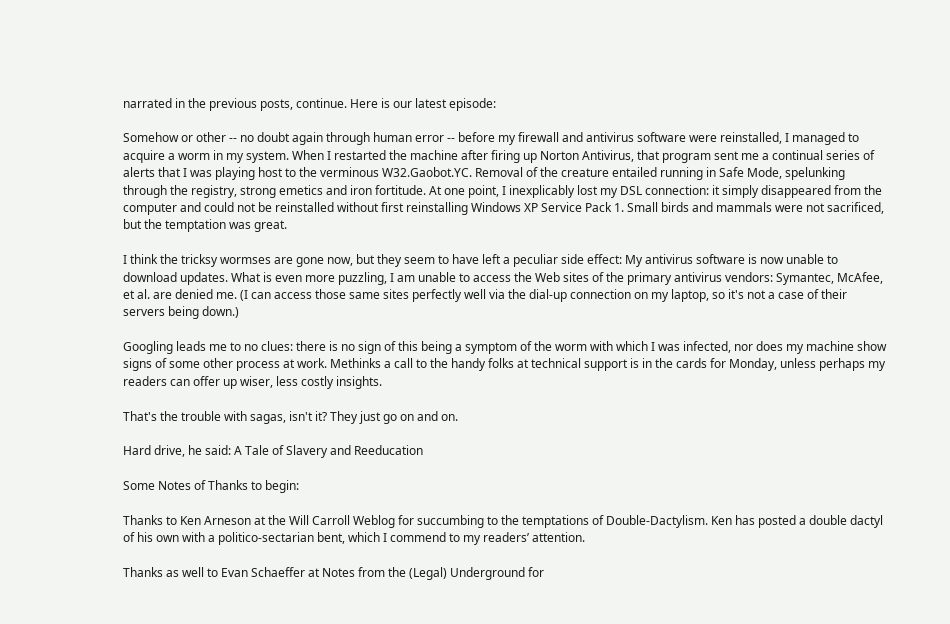narrated in the previous posts, continue. Here is our latest episode:

Somehow or other -- no doubt again through human error -- before my firewall and antivirus software were reinstalled, I managed to acquire a worm in my system. When I restarted the machine after firing up Norton Antivirus, that program sent me a continual series of alerts that I was playing host to the verminous W32.Gaobot.YC. Removal of the creature entailed running in Safe Mode, spelunking through the registry, strong emetics and iron fortitude. At one point, I inexplicably lost my DSL connection: it simply disappeared from the computer and could not be reinstalled without first reinstalling Windows XP Service Pack 1. Small birds and mammals were not sacrificed, but the temptation was great.

I think the tricksy wormses are gone now, but they seem to have left a peculiar side effect: My antivirus software is now unable to download updates. What is even more puzzling, I am unable to access the Web sites of the primary antivirus vendors: Symantec, McAfee, et al. are denied me. (I can access those same sites perfectly well via the dial-up connection on my laptop, so it's not a case of their servers being down.)

Googling leads me to no clues: there is no sign of this being a symptom of the worm with which I was infected, nor does my machine show signs of some other process at work. Methinks a call to the handy folks at technical support is in the cards for Monday, unless perhaps my readers can offer up wiser, less costly insights.

That's the trouble with sagas, isn't it? They just go on and on.

Hard drive, he said: A Tale of Slavery and Reeducation

Some Notes of Thanks to begin:

Thanks to Ken Arneson at the Will Carroll Weblog for succumbing to the temptations of Double-Dactylism. Ken has posted a double dactyl of his own with a politico-sectarian bent, which I commend to my readers’ attention.

Thanks as well to Evan Schaeffer at Notes from the (Legal) Underground for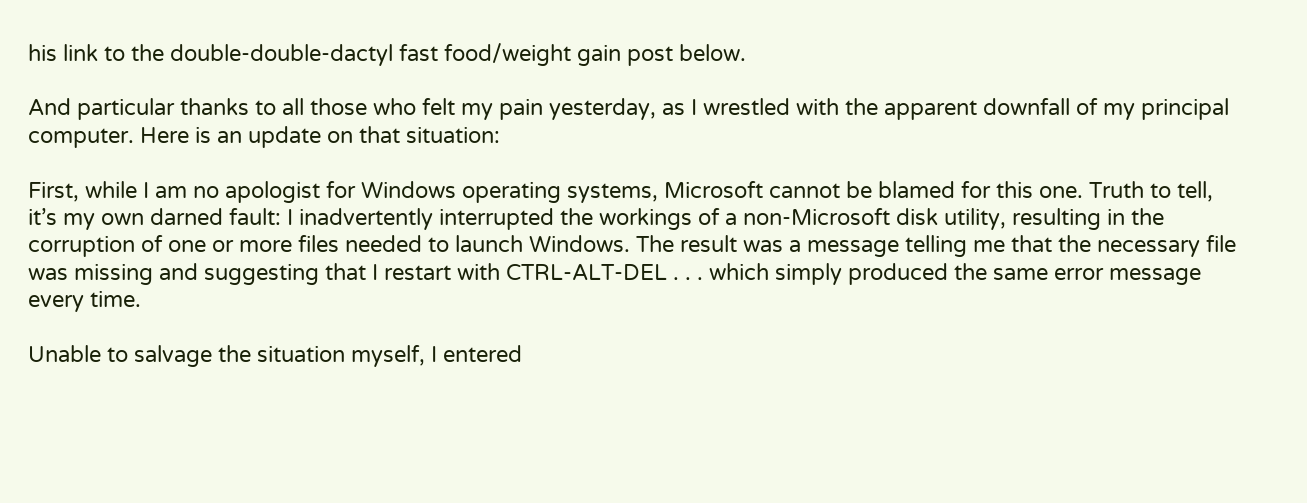his link to the double-double-dactyl fast food/weight gain post below.

And particular thanks to all those who felt my pain yesterday, as I wrestled with the apparent downfall of my principal computer. Here is an update on that situation:

First, while I am no apologist for Windows operating systems, Microsoft cannot be blamed for this one. Truth to tell, it’s my own darned fault: I inadvertently interrupted the workings of a non-Microsoft disk utility, resulting in the corruption of one or more files needed to launch Windows. The result was a message telling me that the necessary file was missing and suggesting that I restart with CTRL-ALT-DEL . . . which simply produced the same error message every time.

Unable to salvage the situation myself, I entered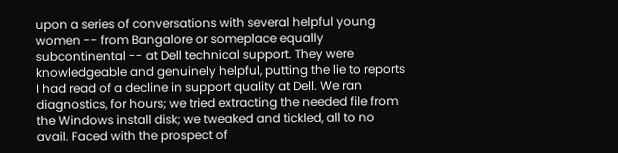upon a series of conversations with several helpful young women -- from Bangalore or someplace equally subcontinental -- at Dell technical support. They were knowledgeable and genuinely helpful, putting the lie to reports I had read of a decline in support quality at Dell. We ran diagnostics, for hours; we tried extracting the needed file from the Windows install disk; we tweaked and tickled, all to no avail. Faced with the prospect of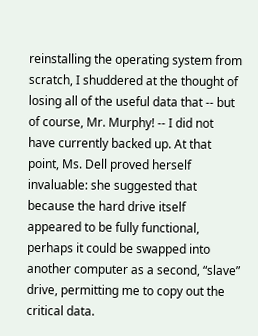reinstalling the operating system from scratch, I shuddered at the thought of losing all of the useful data that -- but of course, Mr. Murphy! -- I did not have currently backed up. At that point, Ms. Dell proved herself invaluable: she suggested that because the hard drive itself appeared to be fully functional, perhaps it could be swapped into another computer as a second, “slave” drive, permitting me to copy out the critical data.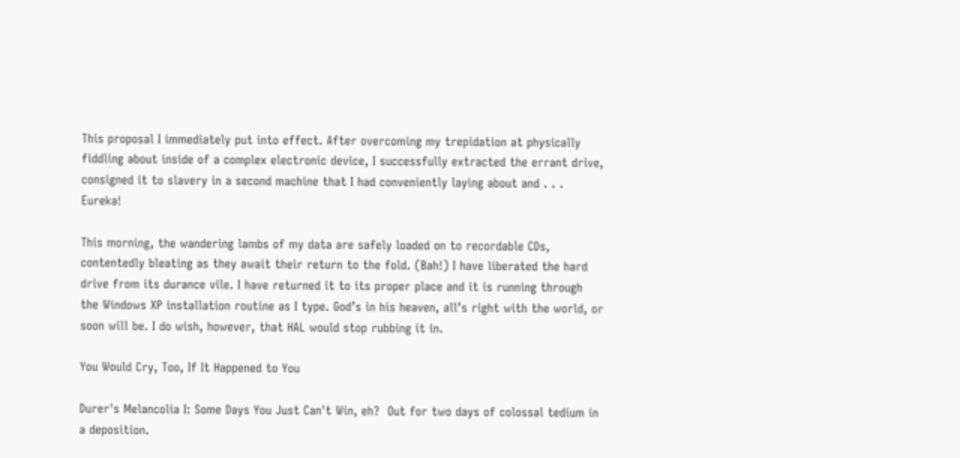This proposal I immediately put into effect. After overcoming my trepidation at physically fiddling about inside of a complex electronic device, I successfully extracted the errant drive, consigned it to slavery in a second machine that I had conveniently laying about and . . . Eureka!

This morning, the wandering lambs of my data are safely loaded on to recordable CDs, contentedly bleating as they await their return to the fold. (Bah!) I have liberated the hard drive from its durance vile. I have returned it to its proper place and it is running through the Windows XP installation routine as I type. God’s in his heaven, all’s right with the world, or soon will be. I do wish, however, that HAL would stop rubbing it in.

You Would Cry, Too, If It Happened to You

Durer's Melancolia I: Some Days You Just Can't Win, eh?  Out for two days of colossal tedium in a deposition.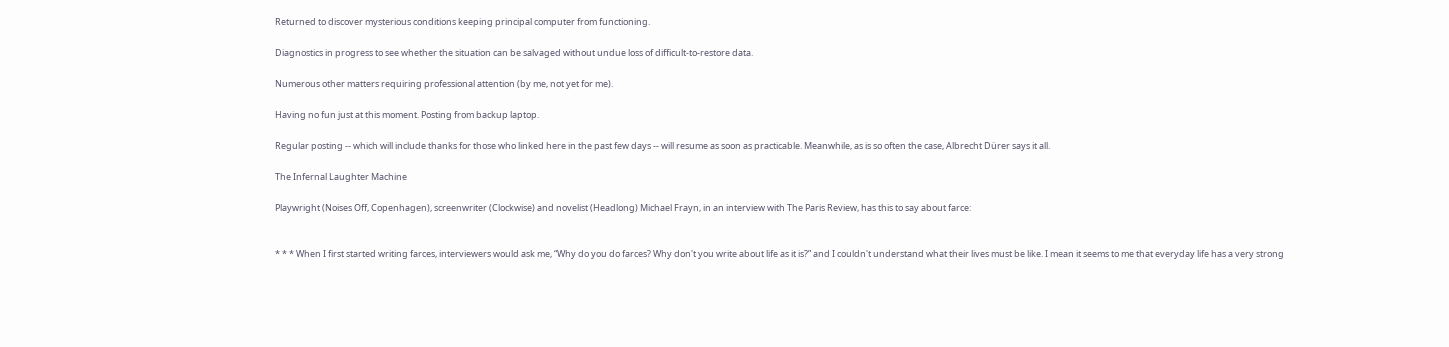Returned to discover mysterious conditions keeping principal computer from functioning.

Diagnostics in progress to see whether the situation can be salvaged without undue loss of difficult-to-restore data.

Numerous other matters requiring professional attention (by me, not yet for me).

Having no fun just at this moment. Posting from backup laptop.

Regular posting -- which will include thanks for those who linked here in the past few days -- will resume as soon as practicable. Meanwhile, as is so often the case, Albrecht Dürer says it all.

The Infernal Laughter Machine

Playwright (Noises Off, Copenhagen), screenwriter (Clockwise) and novelist (Headlong) Michael Frayn, in an interview with The Paris Review, has this to say about farce:


* * * When I first started writing farces, interviewers would ask me, “Why do you do farces? Why don't you write about life as it is?” and I couldn't understand what their lives must be like. I mean it seems to me that everyday life has a very strong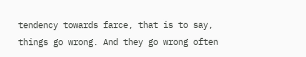tendency towards farce, that is to say, things go wrong. And they go wrong often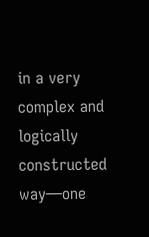in a very complex and logically constructed way—one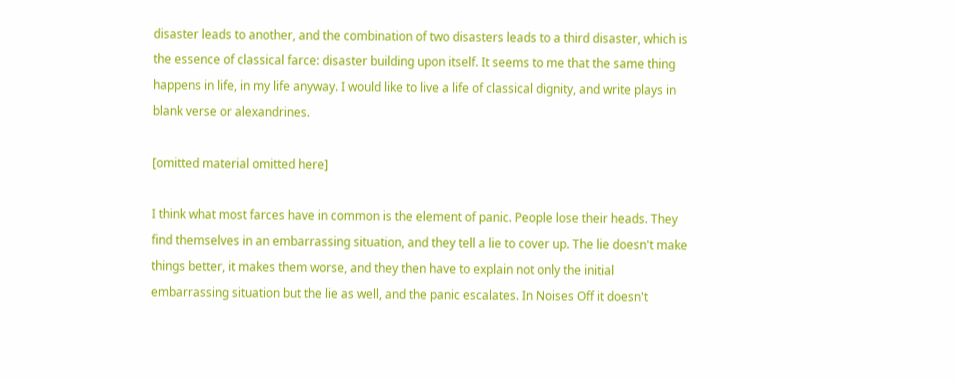disaster leads to another, and the combination of two disasters leads to a third disaster, which is the essence of classical farce: disaster building upon itself. It seems to me that the same thing happens in life, in my life anyway. I would like to live a life of classical dignity, and write plays in blank verse or alexandrines.

[omitted material omitted here]

I think what most farces have in common is the element of panic. People lose their heads. They find themselves in an embarrassing situation, and they tell a lie to cover up. The lie doesn't make things better, it makes them worse, and they then have to explain not only the initial embarrassing situation but the lie as well, and the panic escalates. In Noises Off it doesn't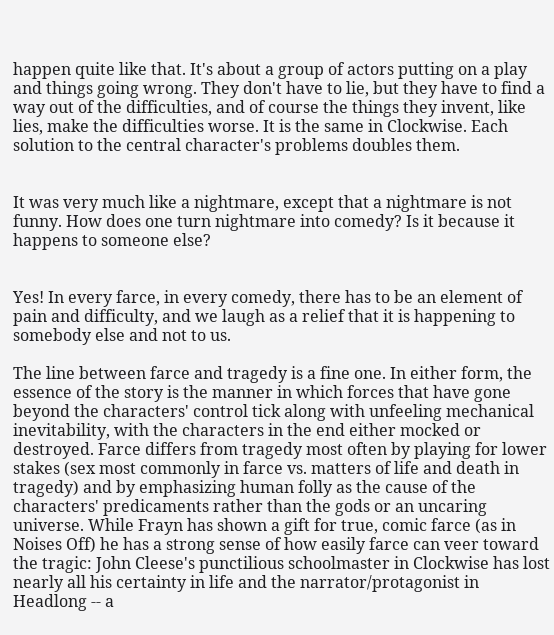happen quite like that. It's about a group of actors putting on a play and things going wrong. They don't have to lie, but they have to find a way out of the difficulties, and of course the things they invent, like lies, make the difficulties worse. It is the same in Clockwise. Each solution to the central character's problems doubles them.


It was very much like a nightmare, except that a nightmare is not funny. How does one turn nightmare into comedy? Is it because it happens to someone else?


Yes! In every farce, in every comedy, there has to be an element of pain and difficulty, and we laugh as a relief that it is happening to somebody else and not to us.

The line between farce and tragedy is a fine one. In either form, the essence of the story is the manner in which forces that have gone beyond the characters' control tick along with unfeeling mechanical inevitability, with the characters in the end either mocked or destroyed. Farce differs from tragedy most often by playing for lower stakes (sex most commonly in farce vs. matters of life and death in tragedy) and by emphasizing human folly as the cause of the characters' predicaments rather than the gods or an uncaring universe. While Frayn has shown a gift for true, comic farce (as in Noises Off) he has a strong sense of how easily farce can veer toward the tragic: John Cleese's punctilious schoolmaster in Clockwise has lost nearly all his certainty in life and the narrator/protagonist in Headlong -- a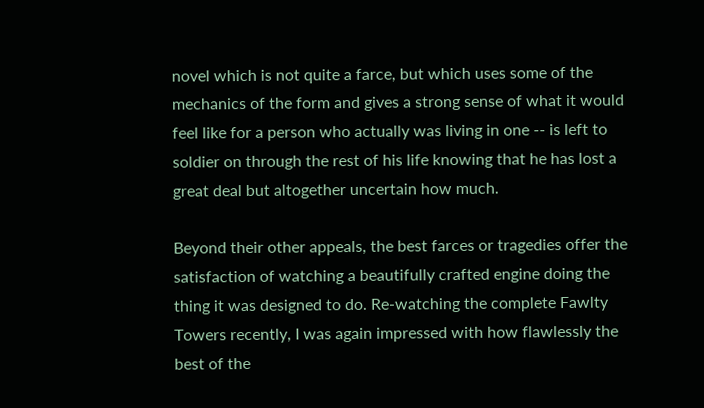novel which is not quite a farce, but which uses some of the mechanics of the form and gives a strong sense of what it would feel like for a person who actually was living in one -- is left to soldier on through the rest of his life knowing that he has lost a great deal but altogether uncertain how much.

Beyond their other appeals, the best farces or tragedies offer the satisfaction of watching a beautifully crafted engine doing the thing it was designed to do. Re-watching the complete Fawlty Towers recently, I was again impressed with how flawlessly the best of the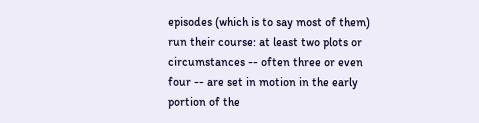episodes (which is to say most of them) run their course: at least two plots or circumstances -- often three or even four -- are set in motion in the early portion of the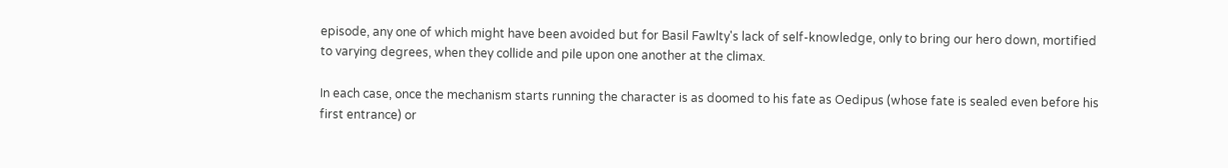episode, any one of which might have been avoided but for Basil Fawlty's lack of self-knowledge, only to bring our hero down, mortified to varying degrees, when they collide and pile upon one another at the climax.

In each case, once the mechanism starts running the character is as doomed to his fate as Oedipus (whose fate is sealed even before his first entrance) or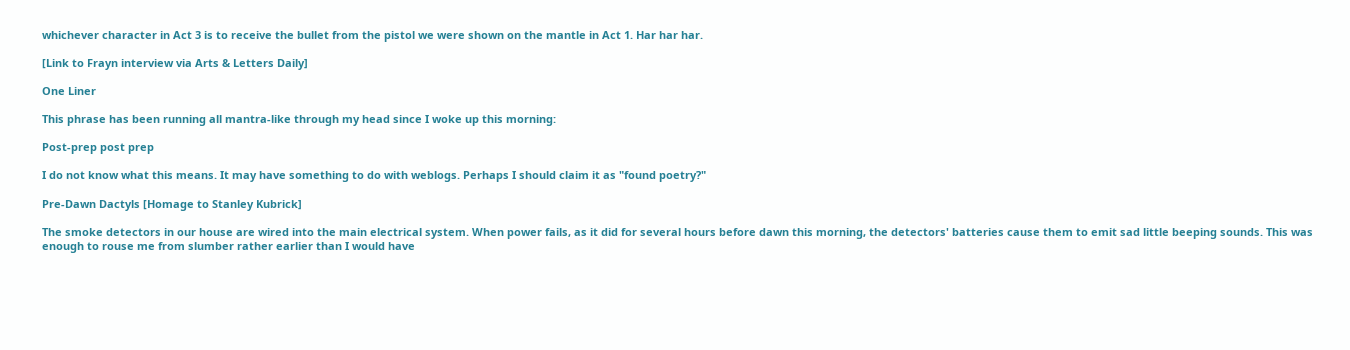whichever character in Act 3 is to receive the bullet from the pistol we were shown on the mantle in Act 1. Har har har.

[Link to Frayn interview via Arts & Letters Daily]

One Liner

This phrase has been running all mantra-like through my head since I woke up this morning:

Post-prep post prep

I do not know what this means. It may have something to do with weblogs. Perhaps I should claim it as "found poetry?"

Pre-Dawn Dactyls [Homage to Stanley Kubrick]

The smoke detectors in our house are wired into the main electrical system. When power fails, as it did for several hours before dawn this morning, the detectors' batteries cause them to emit sad little beeping sounds. This was enough to rouse me from slumber rather earlier than I would have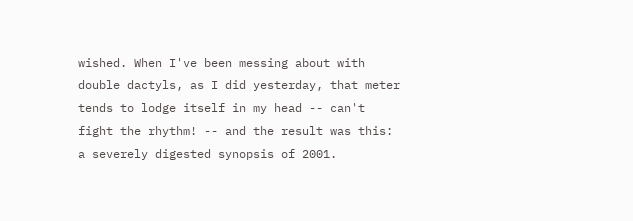wished. When I've been messing about with double dactyls, as I did yesterday, that meter tends to lodge itself in my head -- can't fight the rhythm! -- and the result was this: a severely digested synopsis of 2001.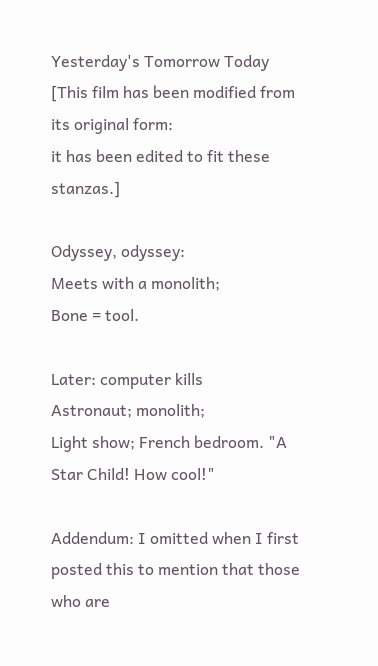Yesterday's Tomorrow Today
[This film has been modified from its original form:
it has been edited to fit these stanzas.]

Odyssey, odyssey:
Meets with a monolith;
Bone = tool.

Later: computer kills
Astronaut; monolith;
Light show; French bedroom. "A
Star Child! How cool!"

Addendum: I omitted when I first posted this to mention that those who are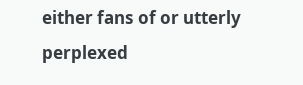either fans of or utterly perplexed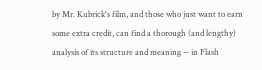by Mr. Kubrick's film, and those who just want to earn some extra credit, can find a thorough (and lengthy) analysis of its structure and meaning -- in Flash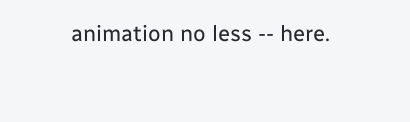animation no less -- here.